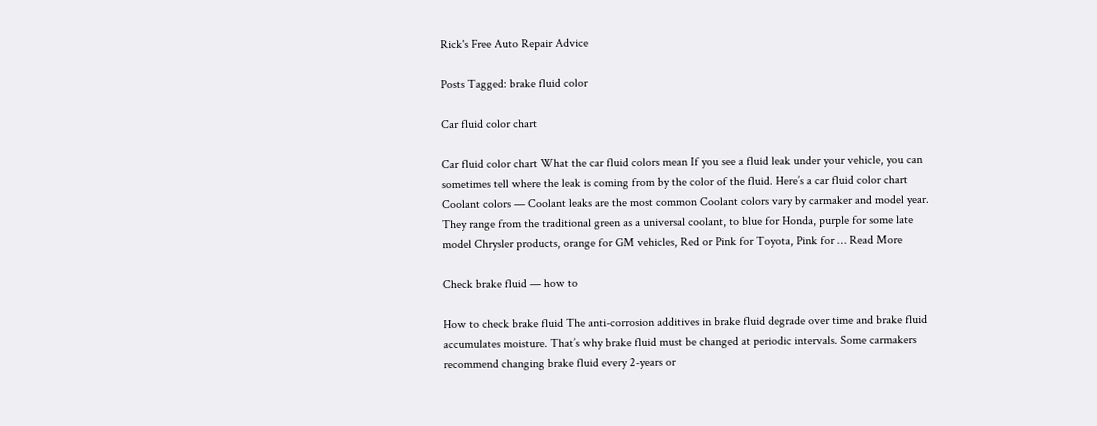Rick's Free Auto Repair Advice

Posts Tagged: brake fluid color

Car fluid color chart

Car fluid color chart What the car fluid colors mean If you see a fluid leak under your vehicle, you can sometimes tell where the leak is coming from by the color of the fluid. Here’s a car fluid color chart Coolant colors — Coolant leaks are the most common Coolant colors vary by carmaker and model year. They range from the traditional green as a universal coolant, to blue for Honda, purple for some late model Chrysler products, orange for GM vehicles, Red or Pink for Toyota, Pink for … Read More

Check brake fluid — how to

How to check brake fluid The anti-corrosion additives in brake fluid degrade over time and brake fluid accumulates moisture. That’s why brake fluid must be changed at periodic intervals. Some carmakers recommend changing brake fluid every 2-years or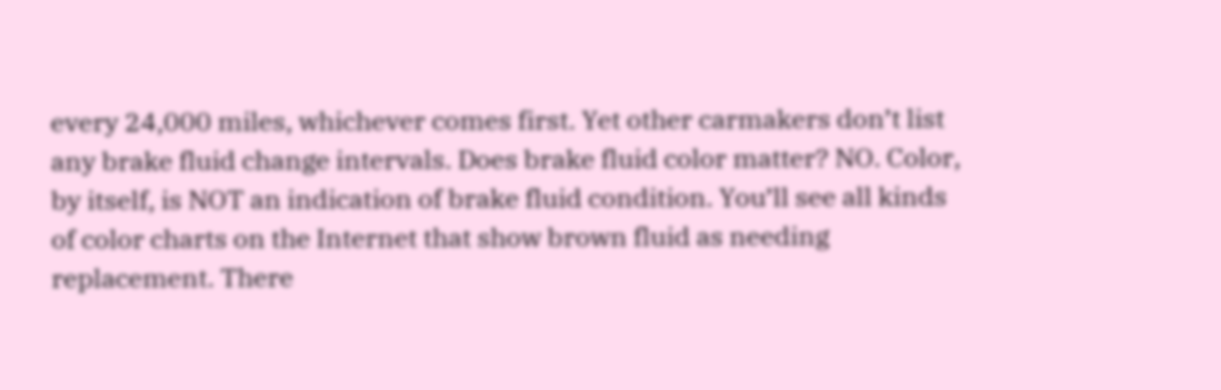every 24,000 miles, whichever comes first. Yet other carmakers don’t list any brake fluid change intervals. Does brake fluid color matter? NO. Color, by itself, is NOT an indication of brake fluid condition. You’ll see all kinds of color charts on the Internet that show brown fluid as needing replacement. There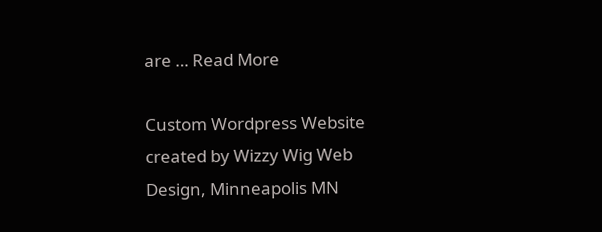are … Read More

Custom Wordpress Website created by Wizzy Wig Web Design, Minneapolis MN